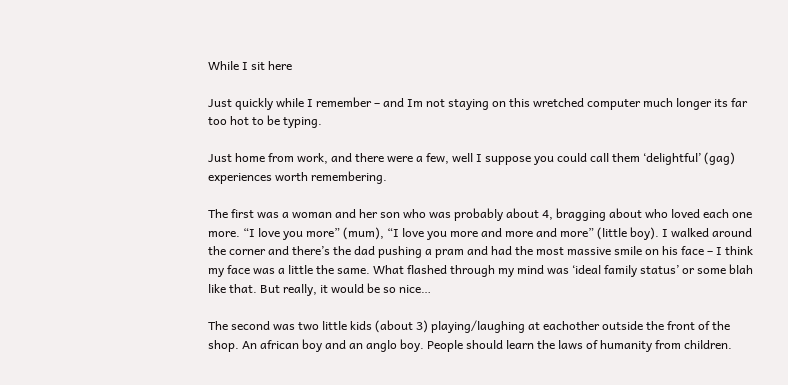While I sit here

Just quickly while I remember – and Im not staying on this wretched computer much longer its far too hot to be typing.

Just home from work, and there were a few, well I suppose you could call them ‘delightful’ (gag) experiences worth remembering.

The first was a woman and her son who was probably about 4, bragging about who loved each one more. “I love you more” (mum), “I love you more and more and more” (little boy). I walked around the corner and there’s the dad pushing a pram and had the most massive smile on his face – I think my face was a little the same. What flashed through my mind was ‘ideal family status’ or some blah like that. But really, it would be so nice…

The second was two little kids (about 3) playing/laughing at eachother outside the front of the shop. An african boy and an anglo boy. People should learn the laws of humanity from children.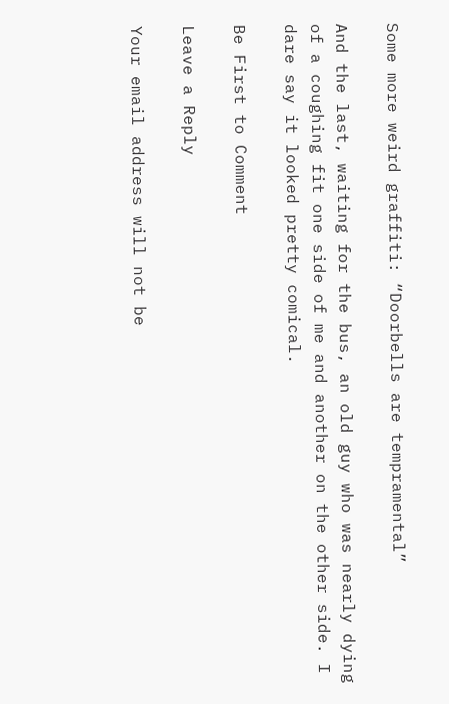Some more weird graffiti: “Doorbells are tempramental”

And the last, waiting for the bus, an old guy who was nearly dying of a coughing fit one side of me and another on the other side. I dare say it looked pretty comical.

Be First to Comment

Leave a Reply

Your email address will not be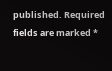published. Required fields are marked *